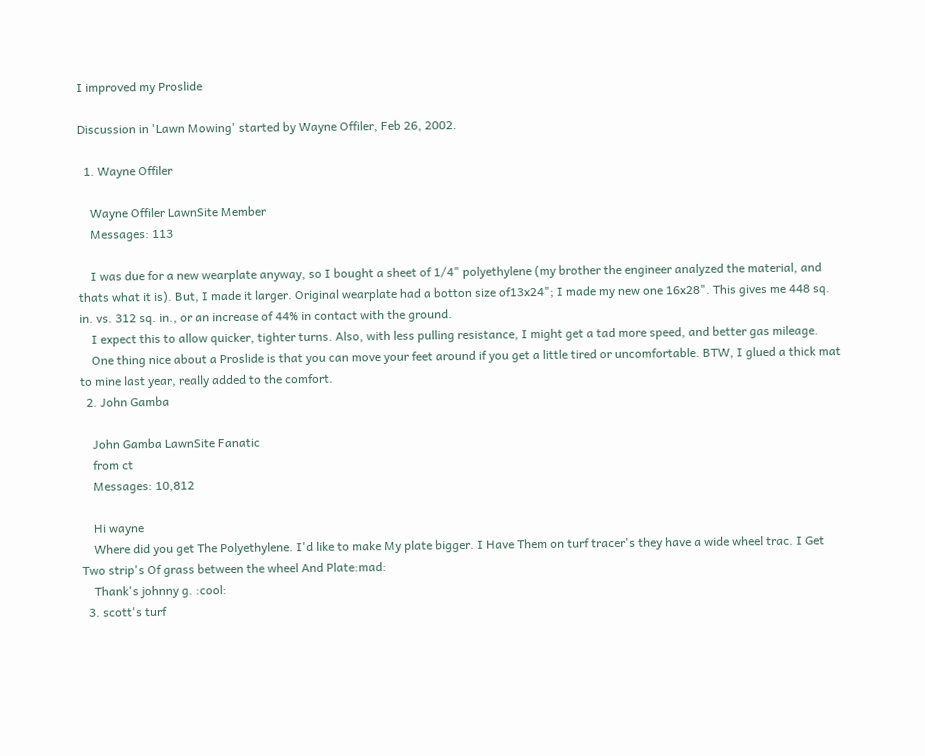I improved my Proslide

Discussion in 'Lawn Mowing' started by Wayne Offiler, Feb 26, 2002.

  1. Wayne Offiler

    Wayne Offiler LawnSite Member
    Messages: 113

    I was due for a new wearplate anyway, so I bought a sheet of 1/4" polyethylene (my brother the engineer analyzed the material, and thats what it is). But, I made it larger. Original wearplate had a botton size of13x24"; I made my new one 16x28". This gives me 448 sq. in. vs. 312 sq. in., or an increase of 44% in contact with the ground.
    I expect this to allow quicker, tighter turns. Also, with less pulling resistance, I might get a tad more speed, and better gas mileage.
    One thing nice about a Proslide is that you can move your feet around if you get a little tired or uncomfortable. BTW, I glued a thick mat to mine last year, really added to the comfort.
  2. John Gamba

    John Gamba LawnSite Fanatic
    from ct
    Messages: 10,812

    Hi wayne
    Where did you get The Polyethylene. I'd like to make My plate bigger. I Have Them on turf tracer's they have a wide wheel trac. I Get Two strip's Of grass between the wheel And Plate:mad:
    Thank's johnny g. :cool:
  3. scott's turf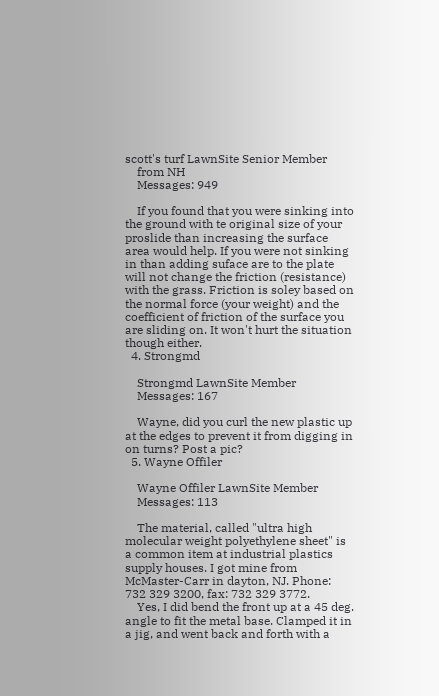scott's turf LawnSite Senior Member
    from NH
    Messages: 949

    If you found that you were sinking into the ground with te original size of your proslide than increasing the surface area would help. If you were not sinking in than adding suface are to the plate will not change the friction (resistance) with the grass. Friction is soley based on the normal force (your weight) and the coefficient of friction of the surface you are sliding on. It won't hurt the situation though either.
  4. Strongmd

    Strongmd LawnSite Member
    Messages: 167

    Wayne, did you curl the new plastic up at the edges to prevent it from digging in on turns? Post a pic?
  5. Wayne Offiler

    Wayne Offiler LawnSite Member
    Messages: 113

    The material, called "ultra high molecular weight polyethylene sheet" is a common item at industrial plastics supply houses. I got mine from McMaster-Carr in dayton, NJ. Phone: 732 329 3200, fax: 732 329 3772.
    Yes, I did bend the front up at a 45 deg. angle to fit the metal base. Clamped it in a jig, and went back and forth with a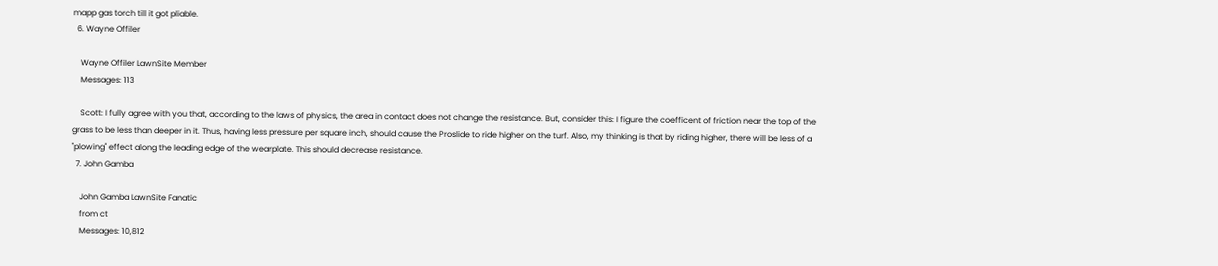mapp gas torch till it got pliable.
  6. Wayne Offiler

    Wayne Offiler LawnSite Member
    Messages: 113

    Scott: I fully agree with you that, according to the laws of physics, the area in contact does not change the resistance. But, consider this: I figure the coefficent of friction near the top of the grass to be less than deeper in it. Thus, having less pressure per square inch, should cause the Proslide to ride higher on the turf. Also, my thinking is that by riding higher, there will be less of a "plowing" effect along the leading edge of the wearplate. This should decrease resistance.
  7. John Gamba

    John Gamba LawnSite Fanatic
    from ct
    Messages: 10,812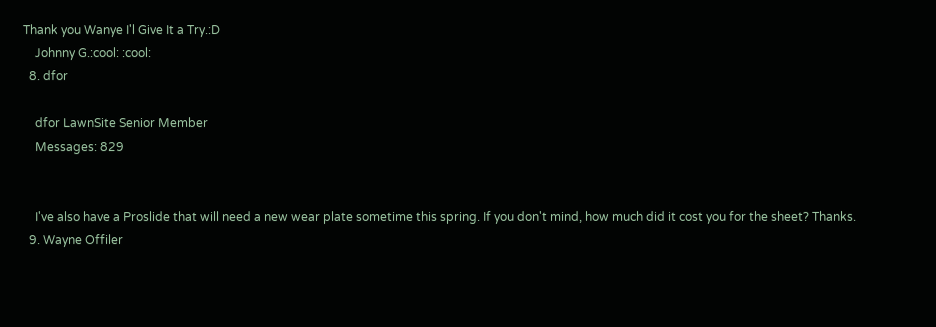Thank you Wanye I'l Give It a Try.:D
    Johnny G.:cool: :cool:
  8. dfor

    dfor LawnSite Senior Member
    Messages: 829


    I've also have a Proslide that will need a new wear plate sometime this spring. If you don't mind, how much did it cost you for the sheet? Thanks.
  9. Wayne Offiler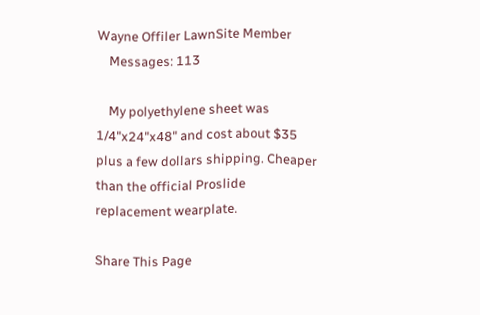Wayne Offiler LawnSite Member
    Messages: 113

    My polyethylene sheet was 1/4"x24"x48" and cost about $35 plus a few dollars shipping. Cheaper than the official Proslide replacement wearplate.

Share This Page